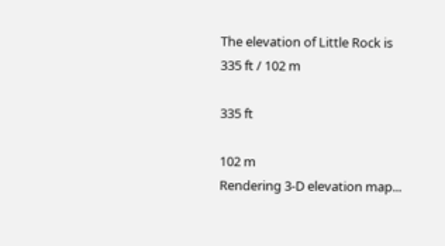The elevation of Little Rock is 335 ft / 102 m

335 ft

102 m
Rendering 3-D elevation map...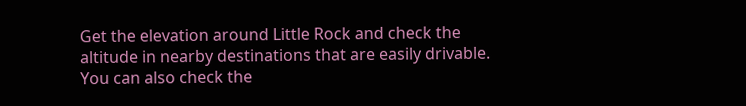Get the elevation around Little Rock and check the altitude in nearby destinations that are easily drivable. You can also check the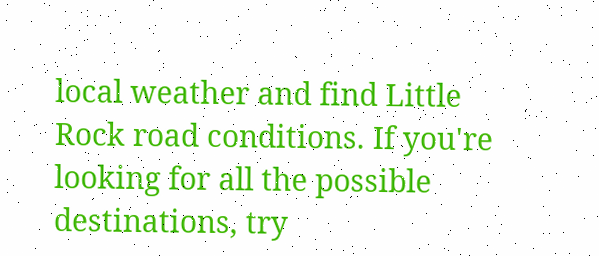local weather and find Little Rock road conditions. If you're looking for all the possible destinations, try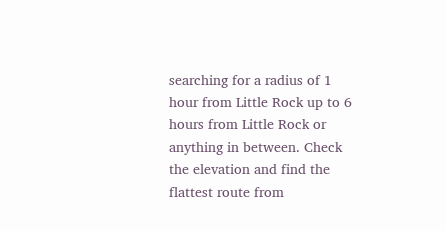searching for a radius of 1 hour from Little Rock up to 6 hours from Little Rock or anything in between. Check the elevation and find the flattest route from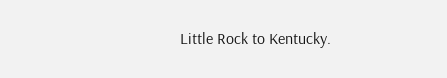Little Rock to Kentucky.